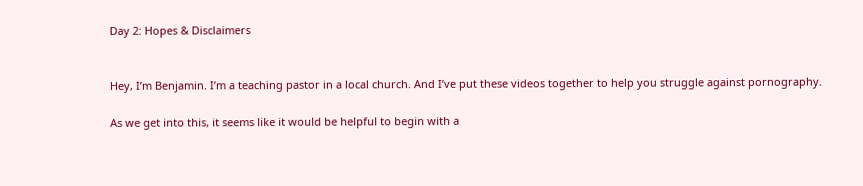Day 2: Hopes & Disclaimers


Hey, I’m Benjamin. I’m a teaching pastor in a local church. And I’ve put these videos together to help you struggle against pornography.

As we get into this, it seems like it would be helpful to begin with a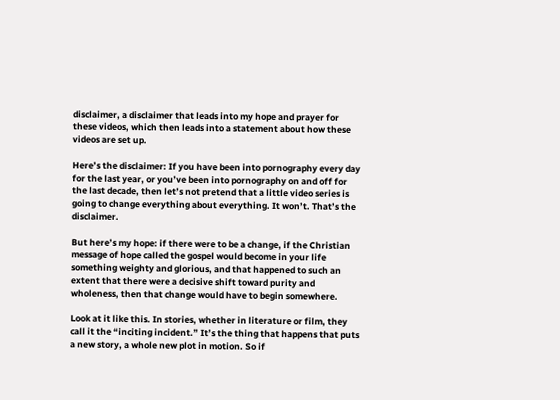disclaimer, a disclaimer that leads into my hope and prayer for these videos, which then leads into a statement about how these videos are set up.

Here’s the disclaimer: If you have been into pornography every day for the last year, or you’ve been into pornography on and off for the last decade, then let’s not pretend that a little video series is going to change everything about everything. It won’t. That’s the disclaimer.

But here’s my hope: if there were to be a change, if the Christian message of hope called the gospel would become in your life something weighty and glorious, and that happened to such an extent that there were a decisive shift toward purity and wholeness, then that change would have to begin somewhere.

Look at it like this. In stories, whether in literature or film, they call it the “inciting incident.” It’s the thing that happens that puts a new story, a whole new plot in motion. So if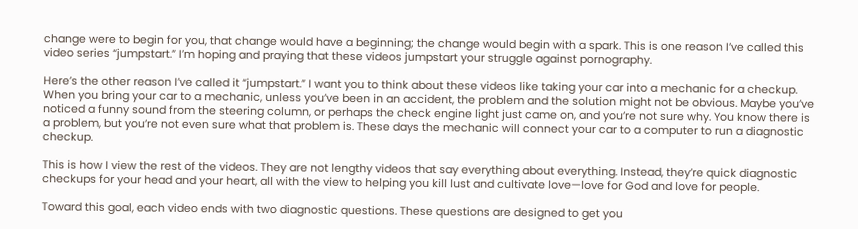change were to begin for you, that change would have a beginning; the change would begin with a spark. This is one reason I’ve called this video series “jumpstart.” I’m hoping and praying that these videos jumpstart your struggle against pornography.

Here’s the other reason I’ve called it “jumpstart.” I want you to think about these videos like taking your car into a mechanic for a checkup. When you bring your car to a mechanic, unless you’ve been in an accident, the problem and the solution might not be obvious. Maybe you’ve noticed a funny sound from the steering column, or perhaps the check engine light just came on, and you’re not sure why. You know there is a problem, but you’re not even sure what that problem is. These days the mechanic will connect your car to a computer to run a diagnostic checkup.

This is how I view the rest of the videos. They are not lengthy videos that say everything about everything. Instead, they’re quick diagnostic checkups for your head and your heart, all with the view to helping you kill lust and cultivate love—love for God and love for people.

Toward this goal, each video ends with two diagnostic questions. These questions are designed to get you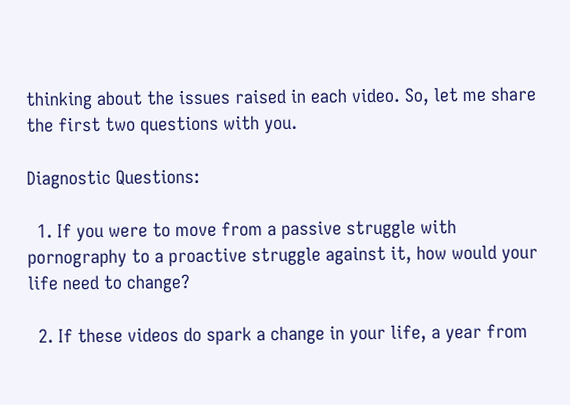thinking about the issues raised in each video. So, let me share the first two questions with you.

Diagnostic Questions:

  1. If you were to move from a passive struggle with pornography to a proactive struggle against it, how would your life need to change?

  2. If these videos do spark a change in your life, a year from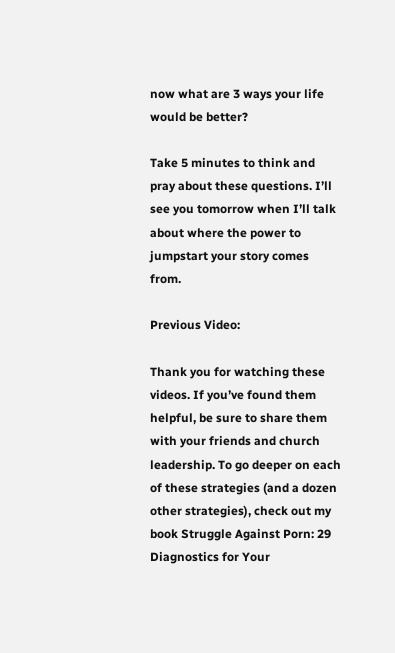now what are 3 ways your life would be better?

Take 5 minutes to think and pray about these questions. I’ll see you tomorrow when I’ll talk about where the power to jumpstart your story comes from.

Previous Video:

Thank you for watching these videos. If you’ve found them helpful, be sure to share them with your friends and church leadership. To go deeper on each of these strategies (and a dozen other strategies), check out my book Struggle Against Porn: 29 Diagnostics for Your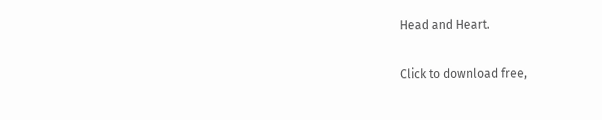Head and Heart.

Click to download free,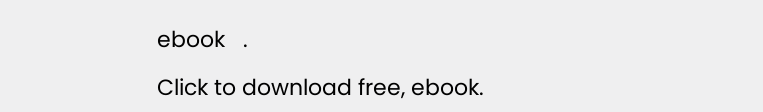ebook   .

Click to download free, ebook.